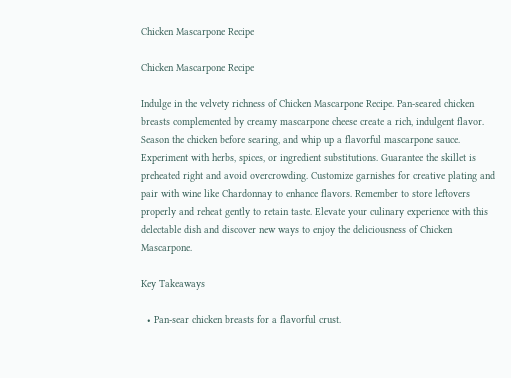Chicken Mascarpone Recipe

Chicken Mascarpone Recipe

Indulge in the velvety richness of Chicken Mascarpone Recipe. Pan-seared chicken breasts complemented by creamy mascarpone cheese create a rich, indulgent flavor. Season the chicken before searing, and whip up a flavorful mascarpone sauce. Experiment with herbs, spices, or ingredient substitutions. Guarantee the skillet is preheated right and avoid overcrowding. Customize garnishes for creative plating and pair with wine like Chardonnay to enhance flavors. Remember to store leftovers properly and reheat gently to retain taste. Elevate your culinary experience with this delectable dish and discover new ways to enjoy the deliciousness of Chicken Mascarpone.

Key Takeaways

  • Pan-sear chicken breasts for a flavorful crust.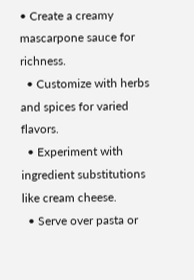• Create a creamy mascarpone sauce for richness.
  • Customize with herbs and spices for varied flavors.
  • Experiment with ingredient substitutions like cream cheese.
  • Serve over pasta or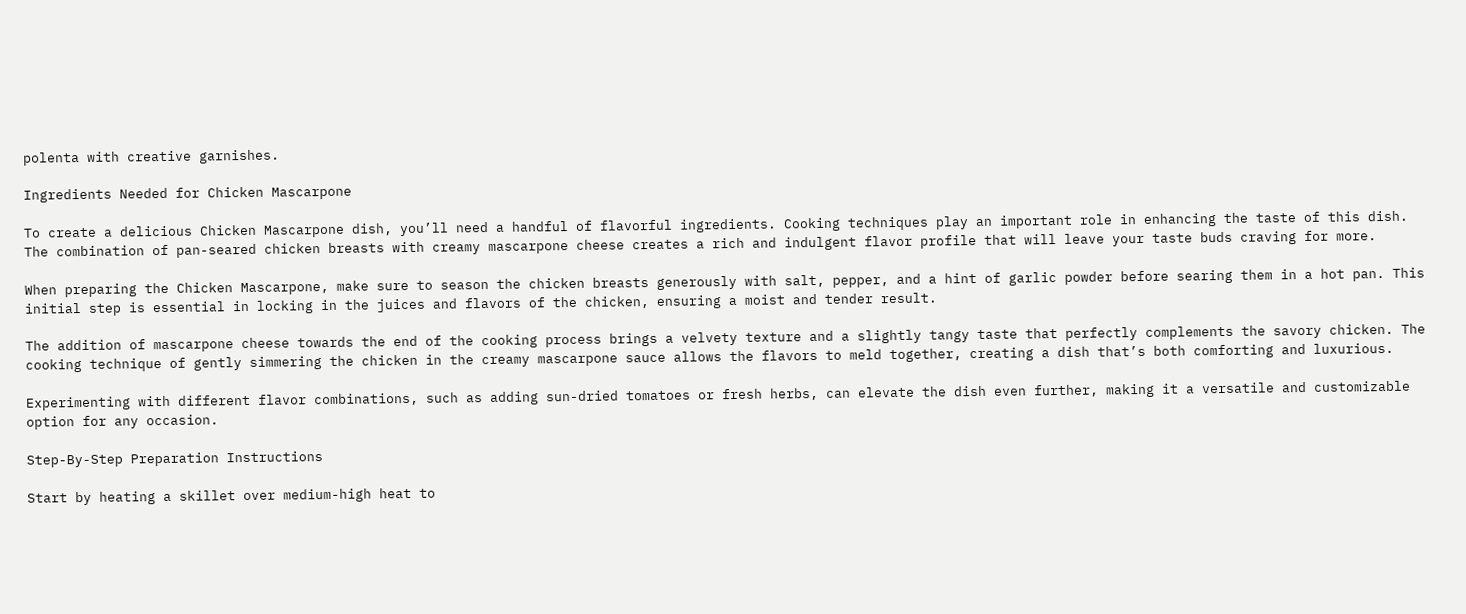polenta with creative garnishes.

Ingredients Needed for Chicken Mascarpone

To create a delicious Chicken Mascarpone dish, you’ll need a handful of flavorful ingredients. Cooking techniques play an important role in enhancing the taste of this dish. The combination of pan-seared chicken breasts with creamy mascarpone cheese creates a rich and indulgent flavor profile that will leave your taste buds craving for more.

When preparing the Chicken Mascarpone, make sure to season the chicken breasts generously with salt, pepper, and a hint of garlic powder before searing them in a hot pan. This initial step is essential in locking in the juices and flavors of the chicken, ensuring a moist and tender result.

The addition of mascarpone cheese towards the end of the cooking process brings a velvety texture and a slightly tangy taste that perfectly complements the savory chicken. The cooking technique of gently simmering the chicken in the creamy mascarpone sauce allows the flavors to meld together, creating a dish that’s both comforting and luxurious.

Experimenting with different flavor combinations, such as adding sun-dried tomatoes or fresh herbs, can elevate the dish even further, making it a versatile and customizable option for any occasion.

Step-By-Step Preparation Instructions

Start by heating a skillet over medium-high heat to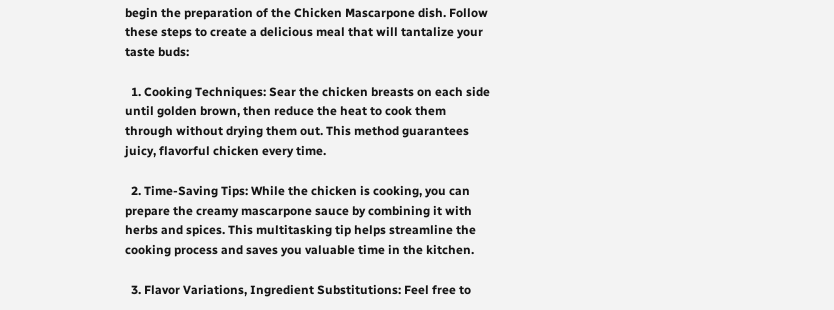begin the preparation of the Chicken Mascarpone dish. Follow these steps to create a delicious meal that will tantalize your taste buds:

  1. Cooking Techniques: Sear the chicken breasts on each side until golden brown, then reduce the heat to cook them through without drying them out. This method guarantees juicy, flavorful chicken every time.

  2. Time-Saving Tips: While the chicken is cooking, you can prepare the creamy mascarpone sauce by combining it with herbs and spices. This multitasking tip helps streamline the cooking process and saves you valuable time in the kitchen.

  3. Flavor Variations, Ingredient Substitutions: Feel free to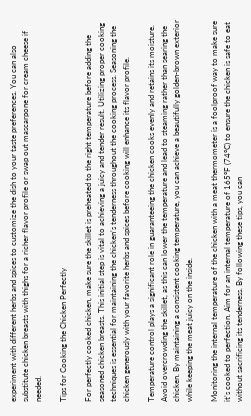experiment with different herbs and spices to customize the dish to your taste preferences. You can also substitute chicken breasts with thighs for a richer flavor profile or swap out mascarpone for cream cheese if needed.

Tips for Cooking the Chicken Perfectly

For perfectly cooked chicken, make sure the skillet is preheated to the right temperature before adding the seasoned chicken breasts. This initial step is vital to achieving a juicy and tender result. Utilizing proper cooking techniques is essential for maintaining the chicken’s tenderness throughout the cooking process. Seasoning the chicken generously with your favorite herbs and spices before cooking will enhance its flavor profile.

Temperature control plays a significant role in guaranteeing the chicken cooks evenly and retains its moisture. Avoid overcrowding the skillet, as this can lower the temperature and lead to steaming rather than searing the chicken. By maintaining a consistent cooking temperature, you can achieve a beautifully golden-brown exterior while keeping the meat juicy on the inside.

Monitoring the internal temperature of the chicken with a meat thermometer is a foolproof way to make sure it’s cooked to perfection. Aim for an internal temperature of 165°F (74°C) to ensure the chicken is safe to eat without sacrificing its tenderness. By following these tips, you can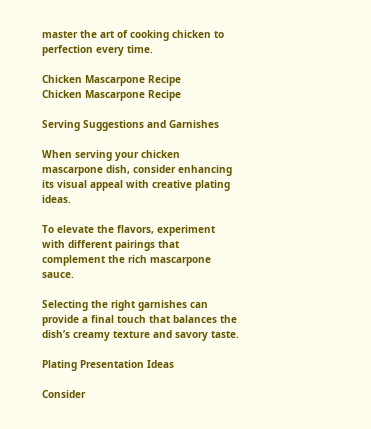master the art of cooking chicken to perfection every time.

Chicken Mascarpone Recipe
Chicken Mascarpone Recipe

Serving Suggestions and Garnishes

When serving your chicken mascarpone dish, consider enhancing its visual appeal with creative plating ideas.

To elevate the flavors, experiment with different pairings that complement the rich mascarpone sauce.

Selecting the right garnishes can provide a final touch that balances the dish’s creamy texture and savory taste.

Plating Presentation Ideas

Consider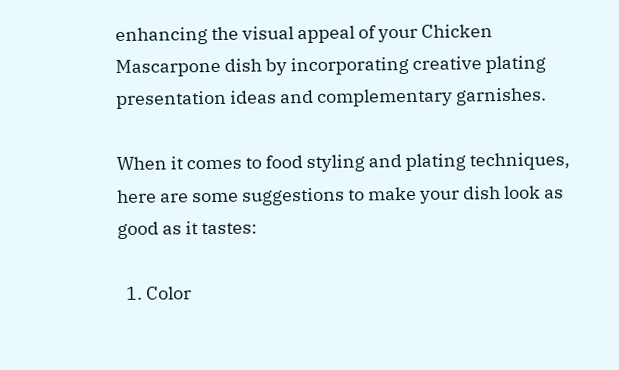enhancing the visual appeal of your Chicken Mascarpone dish by incorporating creative plating presentation ideas and complementary garnishes.

When it comes to food styling and plating techniques, here are some suggestions to make your dish look as good as it tastes:

  1. Color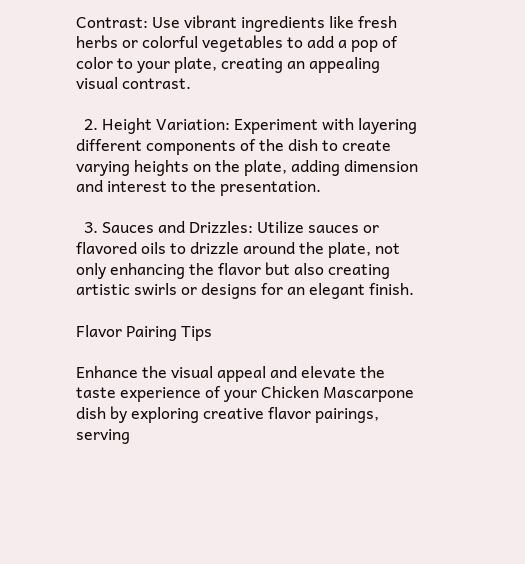Contrast: Use vibrant ingredients like fresh herbs or colorful vegetables to add a pop of color to your plate, creating an appealing visual contrast.

  2. Height Variation: Experiment with layering different components of the dish to create varying heights on the plate, adding dimension and interest to the presentation.

  3. Sauces and Drizzles: Utilize sauces or flavored oils to drizzle around the plate, not only enhancing the flavor but also creating artistic swirls or designs for an elegant finish.

Flavor Pairing Tips

Enhance the visual appeal and elevate the taste experience of your Chicken Mascarpone dish by exploring creative flavor pairings, serving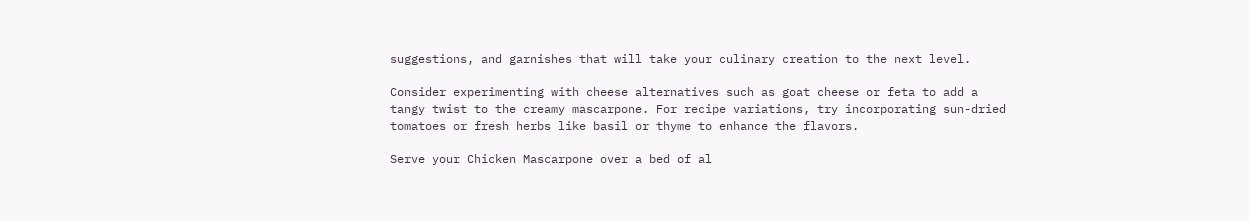suggestions, and garnishes that will take your culinary creation to the next level.

Consider experimenting with cheese alternatives such as goat cheese or feta to add a tangy twist to the creamy mascarpone. For recipe variations, try incorporating sun-dried tomatoes or fresh herbs like basil or thyme to enhance the flavors.

Serve your Chicken Mascarpone over a bed of al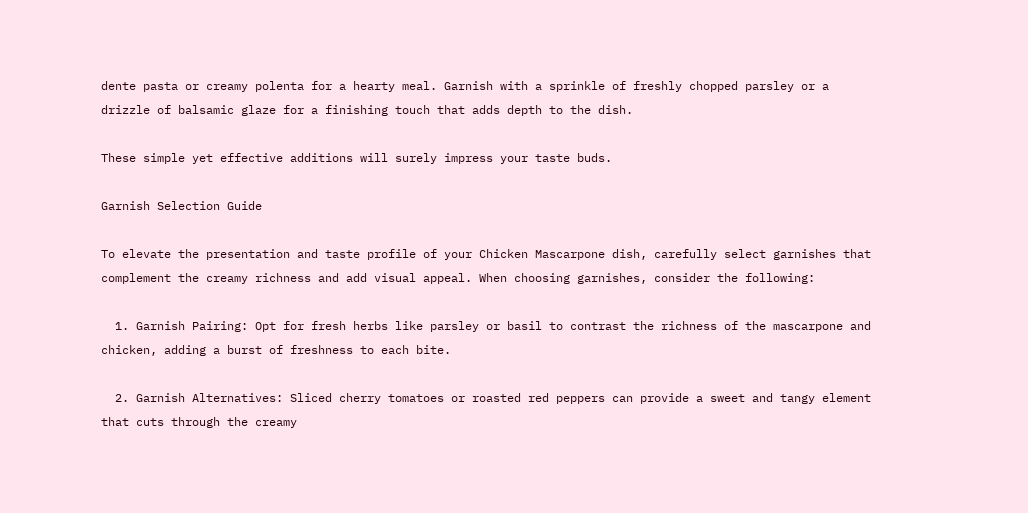dente pasta or creamy polenta for a hearty meal. Garnish with a sprinkle of freshly chopped parsley or a drizzle of balsamic glaze for a finishing touch that adds depth to the dish.

These simple yet effective additions will surely impress your taste buds.

Garnish Selection Guide

To elevate the presentation and taste profile of your Chicken Mascarpone dish, carefully select garnishes that complement the creamy richness and add visual appeal. When choosing garnishes, consider the following:

  1. Garnish Pairing: Opt for fresh herbs like parsley or basil to contrast the richness of the mascarpone and chicken, adding a burst of freshness to each bite.

  2. Garnish Alternatives: Sliced cherry tomatoes or roasted red peppers can provide a sweet and tangy element that cuts through the creamy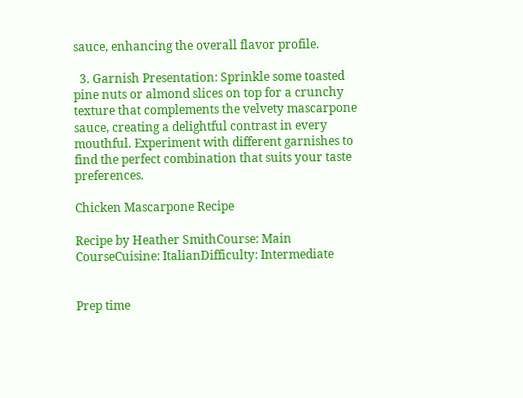sauce, enhancing the overall flavor profile.

  3. Garnish Presentation: Sprinkle some toasted pine nuts or almond slices on top for a crunchy texture that complements the velvety mascarpone sauce, creating a delightful contrast in every mouthful. Experiment with different garnishes to find the perfect combination that suits your taste preferences.

Chicken Mascarpone Recipe

Recipe by Heather SmithCourse: Main CourseCuisine: ItalianDifficulty: Intermediate


Prep time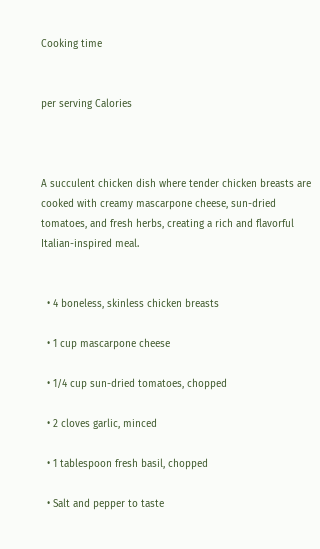Cooking time


per serving Calories



A succulent chicken dish where tender chicken breasts are cooked with creamy mascarpone cheese, sun-dried tomatoes, and fresh herbs, creating a rich and flavorful Italian-inspired meal.


  • 4 boneless, skinless chicken breasts

  • 1 cup mascarpone cheese

  • 1/4 cup sun-dried tomatoes, chopped

  • 2 cloves garlic, minced

  • 1 tablespoon fresh basil, chopped

  • Salt and pepper to taste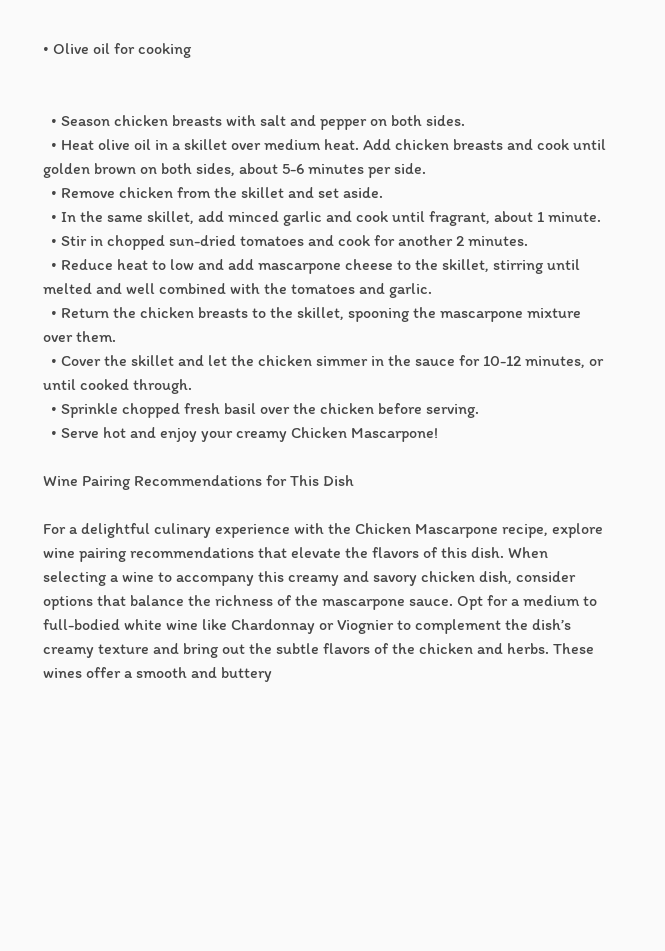• Olive oil for cooking


  • Season chicken breasts with salt and pepper on both sides.
  • Heat olive oil in a skillet over medium heat. Add chicken breasts and cook until golden brown on both sides, about 5-6 minutes per side.
  • Remove chicken from the skillet and set aside.
  • In the same skillet, add minced garlic and cook until fragrant, about 1 minute.
  • Stir in chopped sun-dried tomatoes and cook for another 2 minutes.
  • Reduce heat to low and add mascarpone cheese to the skillet, stirring until melted and well combined with the tomatoes and garlic.
  • Return the chicken breasts to the skillet, spooning the mascarpone mixture over them.
  • Cover the skillet and let the chicken simmer in the sauce for 10-12 minutes, or until cooked through.
  • Sprinkle chopped fresh basil over the chicken before serving.
  • Serve hot and enjoy your creamy Chicken Mascarpone!

Wine Pairing Recommendations for This Dish

For a delightful culinary experience with the Chicken Mascarpone recipe, explore wine pairing recommendations that elevate the flavors of this dish. When selecting a wine to accompany this creamy and savory chicken dish, consider options that balance the richness of the mascarpone sauce. Opt for a medium to full-bodied white wine like Chardonnay or Viognier to complement the dish’s creamy texture and bring out the subtle flavors of the chicken and herbs. These wines offer a smooth and buttery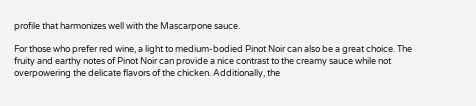profile that harmonizes well with the Mascarpone sauce.

For those who prefer red wine, a light to medium-bodied Pinot Noir can also be a great choice. The fruity and earthy notes of Pinot Noir can provide a nice contrast to the creamy sauce while not overpowering the delicate flavors of the chicken. Additionally, the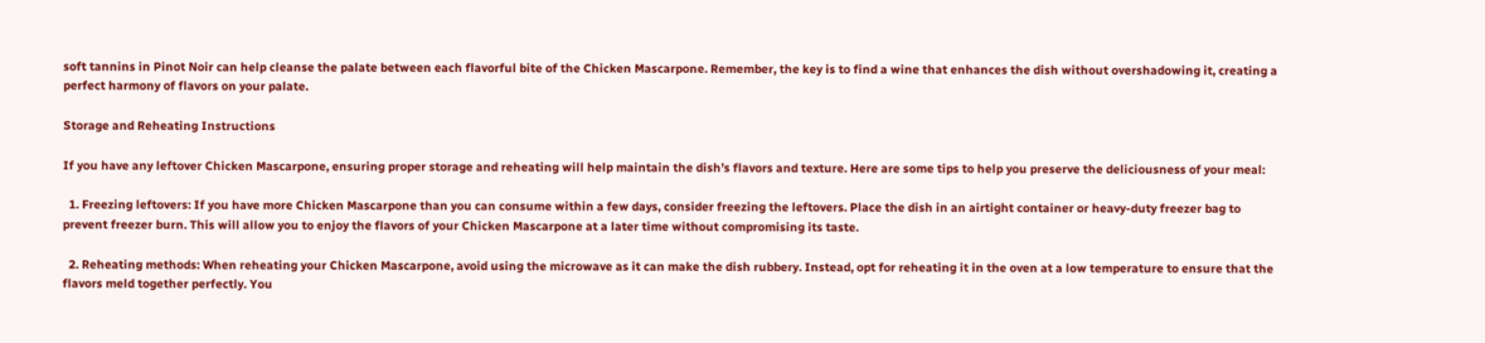soft tannins in Pinot Noir can help cleanse the palate between each flavorful bite of the Chicken Mascarpone. Remember, the key is to find a wine that enhances the dish without overshadowing it, creating a perfect harmony of flavors on your palate.

Storage and Reheating Instructions

If you have any leftover Chicken Mascarpone, ensuring proper storage and reheating will help maintain the dish’s flavors and texture. Here are some tips to help you preserve the deliciousness of your meal:

  1. Freezing leftovers: If you have more Chicken Mascarpone than you can consume within a few days, consider freezing the leftovers. Place the dish in an airtight container or heavy-duty freezer bag to prevent freezer burn. This will allow you to enjoy the flavors of your Chicken Mascarpone at a later time without compromising its taste.

  2. Reheating methods: When reheating your Chicken Mascarpone, avoid using the microwave as it can make the dish rubbery. Instead, opt for reheating it in the oven at a low temperature to ensure that the flavors meld together perfectly. You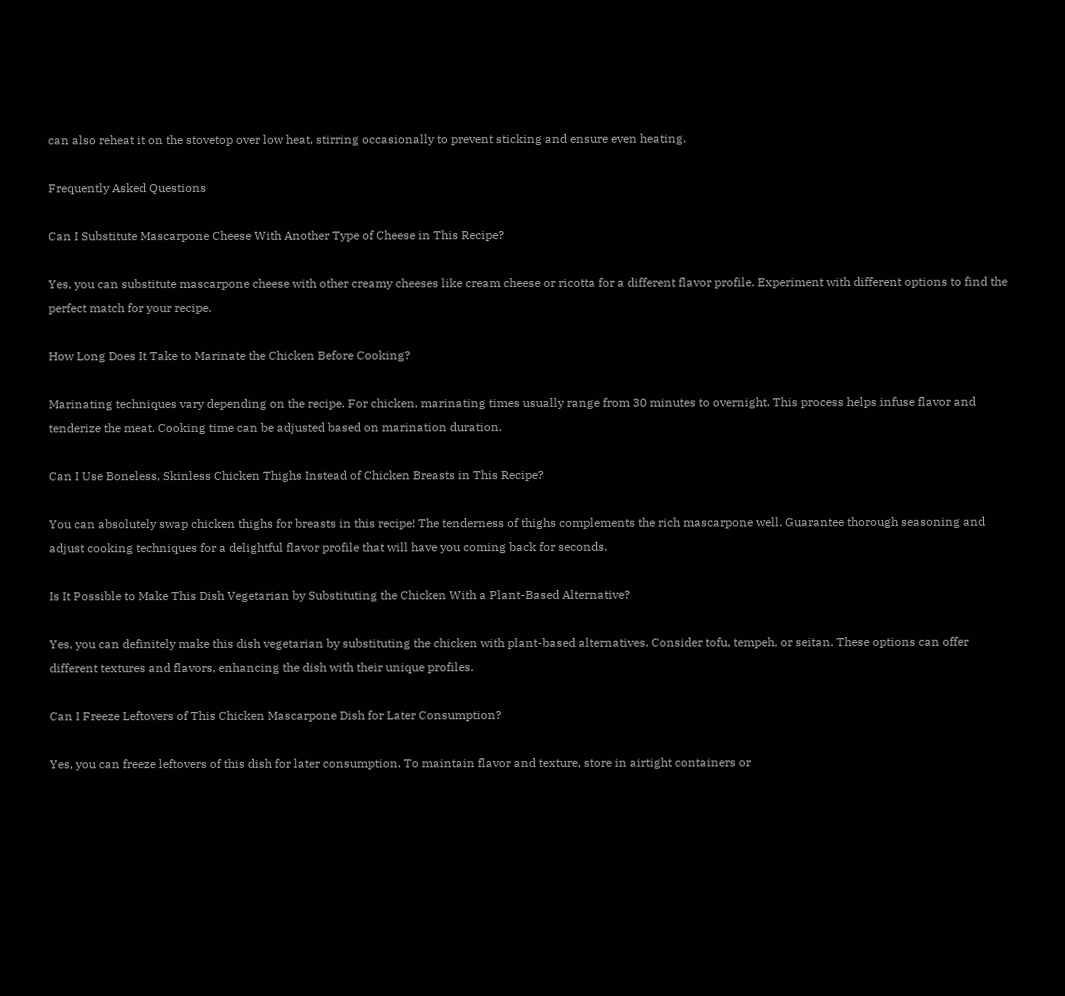can also reheat it on the stovetop over low heat, stirring occasionally to prevent sticking and ensure even heating.

Frequently Asked Questions

Can I Substitute Mascarpone Cheese With Another Type of Cheese in This Recipe?

Yes, you can substitute mascarpone cheese with other creamy cheeses like cream cheese or ricotta for a different flavor profile. Experiment with different options to find the perfect match for your recipe.

How Long Does It Take to Marinate the Chicken Before Cooking?

Marinating techniques vary depending on the recipe. For chicken, marinating times usually range from 30 minutes to overnight. This process helps infuse flavor and tenderize the meat. Cooking time can be adjusted based on marination duration.

Can I Use Boneless, Skinless Chicken Thighs Instead of Chicken Breasts in This Recipe?

You can absolutely swap chicken thighs for breasts in this recipe! The tenderness of thighs complements the rich mascarpone well. Guarantee thorough seasoning and adjust cooking techniques for a delightful flavor profile that will have you coming back for seconds.

Is It Possible to Make This Dish Vegetarian by Substituting the Chicken With a Plant-Based Alternative?

Yes, you can definitely make this dish vegetarian by substituting the chicken with plant-based alternatives. Consider tofu, tempeh, or seitan. These options can offer different textures and flavors, enhancing the dish with their unique profiles.

Can I Freeze Leftovers of This Chicken Mascarpone Dish for Later Consumption?

Yes, you can freeze leftovers of this dish for later consumption. To maintain flavor and texture, store in airtight containers or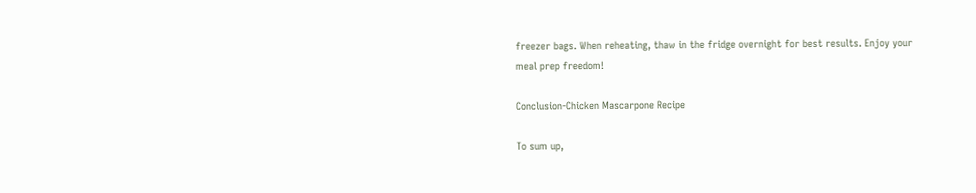freezer bags. When reheating, thaw in the fridge overnight for best results. Enjoy your meal prep freedom!

Conclusion-Chicken Mascarpone Recipe

To sum up,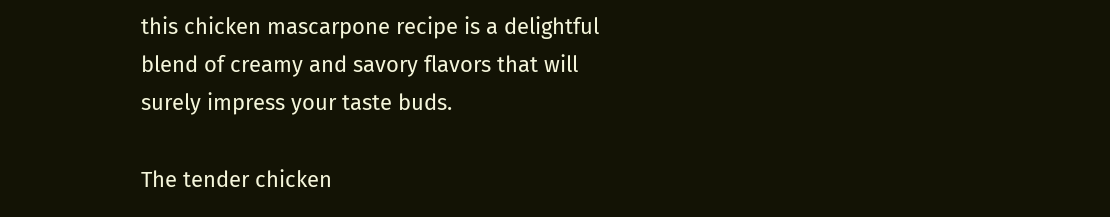this chicken mascarpone recipe is a delightful blend of creamy and savory flavors that will surely impress your taste buds.

The tender chicken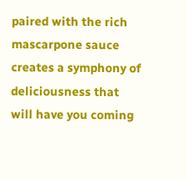paired with the rich mascarpone sauce creates a symphony of deliciousness that will have you coming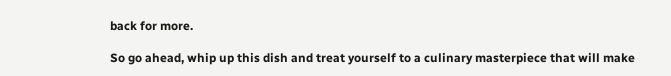back for more.

So go ahead, whip up this dish and treat yourself to a culinary masterpiece that will make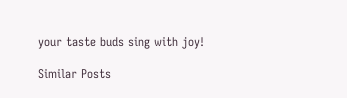your taste buds sing with joy!

Similar Posts